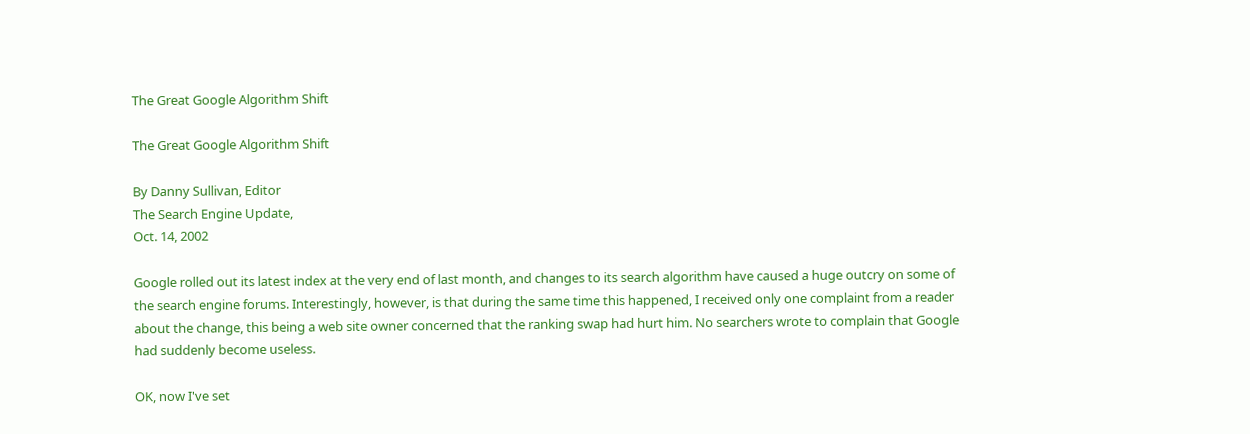The Great Google Algorithm Shift

The Great Google Algorithm Shift

By Danny Sullivan, Editor
The Search Engine Update,
Oct. 14, 2002

Google rolled out its latest index at the very end of last month, and changes to its search algorithm have caused a huge outcry on some of the search engine forums. Interestingly, however, is that during the same time this happened, I received only one complaint from a reader about the change, this being a web site owner concerned that the ranking swap had hurt him. No searchers wrote to complain that Google had suddenly become useless.

OK, now I've set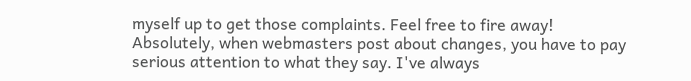myself up to get those complaints. Feel free to fire away! Absolutely, when webmasters post about changes, you have to pay serious attention to what they say. I've always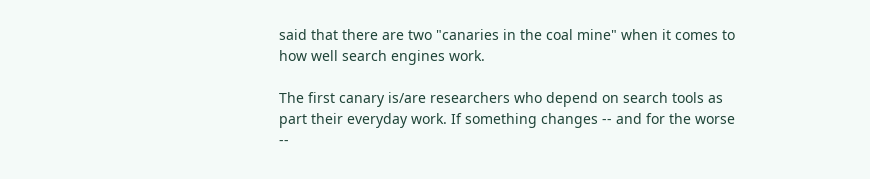said that there are two "canaries in the coal mine" when it comes to how well search engines work.

The first canary is/are researchers who depend on search tools as part their everyday work. If something changes -- and for the worse --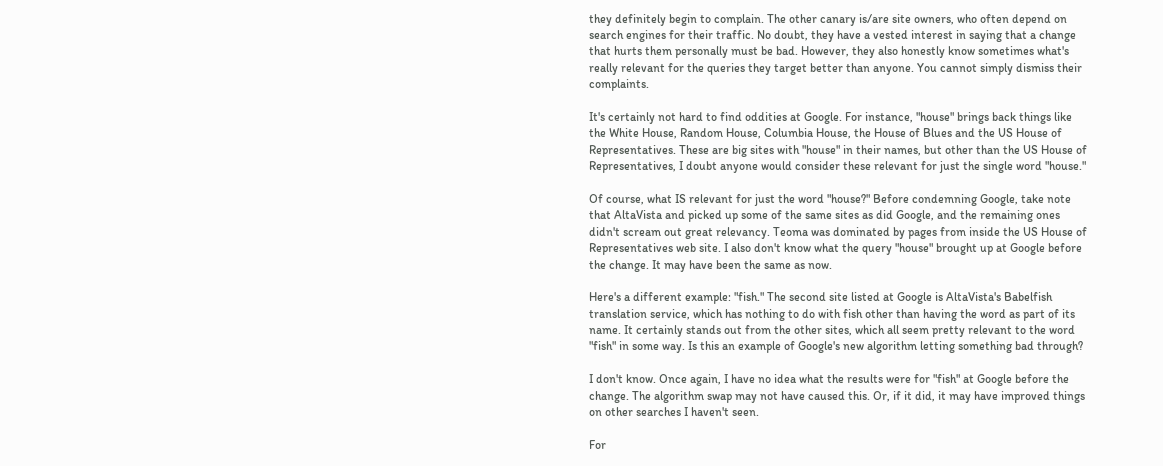they definitely begin to complain. The other canary is/are site owners, who often depend on search engines for their traffic. No doubt, they have a vested interest in saying that a change that hurts them personally must be bad. However, they also honestly know sometimes what's really relevant for the queries they target better than anyone. You cannot simply dismiss their complaints.

It's certainly not hard to find oddities at Google. For instance, "house" brings back things like the White House, Random House, Columbia House, the House of Blues and the US House of Representatives. These are big sites with "house" in their names, but other than the US House of Representatives, I doubt anyone would consider these relevant for just the single word "house."

Of course, what IS relevant for just the word "house?" Before condemning Google, take note that AltaVista and picked up some of the same sites as did Google, and the remaining ones didn't scream out great relevancy. Teoma was dominated by pages from inside the US House of Representatives web site. I also don't know what the query "house" brought up at Google before the change. It may have been the same as now.

Here's a different example: "fish." The second site listed at Google is AltaVista's Babelfish translation service, which has nothing to do with fish other than having the word as part of its name. It certainly stands out from the other sites, which all seem pretty relevant to the word "fish" in some way. Is this an example of Google's new algorithm letting something bad through?

I don't know. Once again, I have no idea what the results were for "fish" at Google before the change. The algorithm swap may not have caused this. Or, if it did, it may have improved things on other searches I haven't seen.

For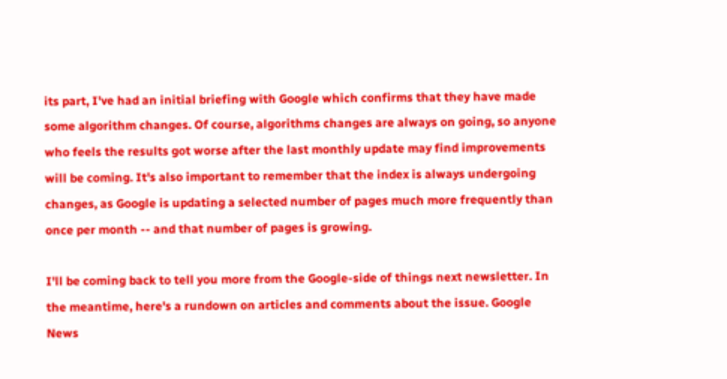its part, I've had an initial briefing with Google which confirms that they have made some algorithm changes. Of course, algorithms changes are always on going, so anyone who feels the results got worse after the last monthly update may find improvements will be coming. It's also important to remember that the index is always undergoing changes, as Google is updating a selected number of pages much more frequently than once per month -- and that number of pages is growing.

I'll be coming back to tell you more from the Google-side of things next newsletter. In the meantime, here's a rundown on articles and comments about the issue. Google News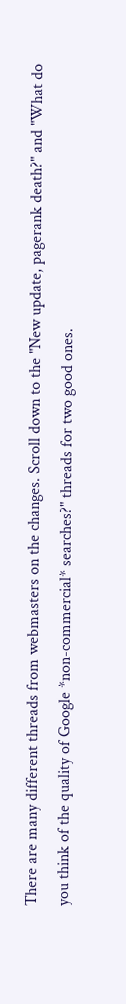There are many different threads from webmasters on the changes. Scroll down to the "New update, pagerank death?" and "What do you think of the quality of Google *non-commercial* searches?" threads for two good ones.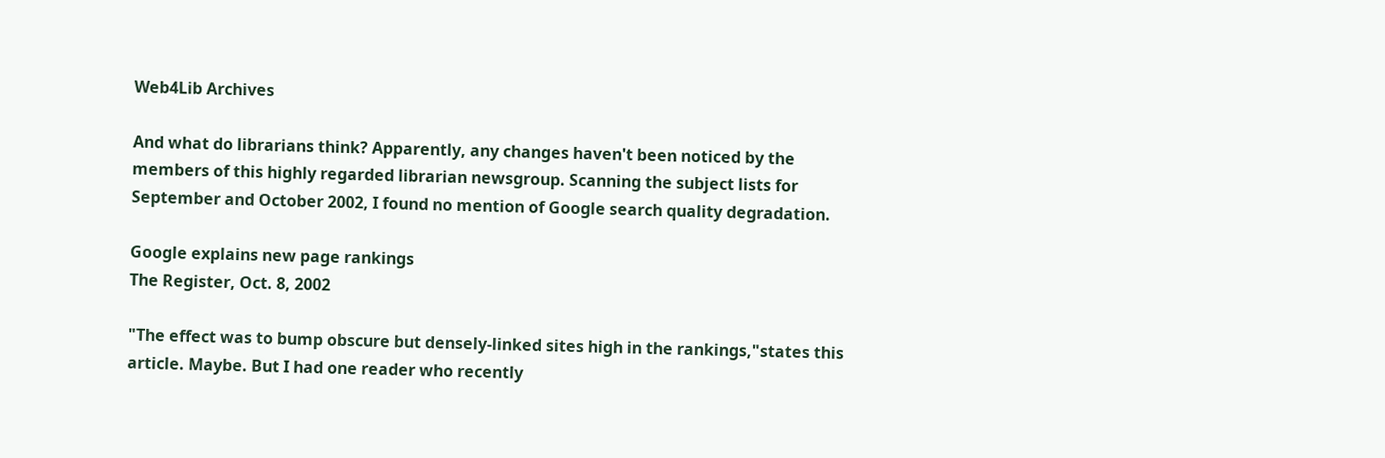Web4Lib Archives

And what do librarians think? Apparently, any changes haven't been noticed by the members of this highly regarded librarian newsgroup. Scanning the subject lists for September and October 2002, I found no mention of Google search quality degradation.

Google explains new page rankings
The Register, Oct. 8, 2002

"The effect was to bump obscure but densely-linked sites high in the rankings,"states this article. Maybe. But I had one reader who recently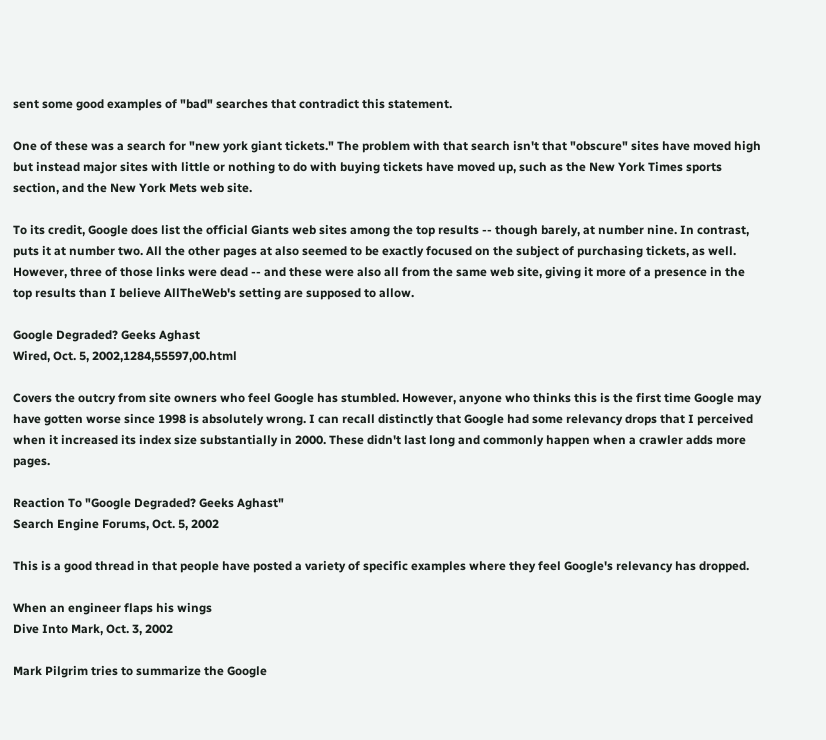sent some good examples of "bad" searches that contradict this statement.

One of these was a search for "new york giant tickets." The problem with that search isn't that "obscure" sites have moved high but instead major sites with little or nothing to do with buying tickets have moved up, such as the New York Times sports section, and the New York Mets web site.

To its credit, Google does list the official Giants web sites among the top results -- though barely, at number nine. In contrast, puts it at number two. All the other pages at also seemed to be exactly focused on the subject of purchasing tickets, as well. However, three of those links were dead -- and these were also all from the same web site, giving it more of a presence in the top results than I believe AllTheWeb's setting are supposed to allow.

Google Degraded? Geeks Aghast
Wired, Oct. 5, 2002,1284,55597,00.html

Covers the outcry from site owners who feel Google has stumbled. However, anyone who thinks this is the first time Google may have gotten worse since 1998 is absolutely wrong. I can recall distinctly that Google had some relevancy drops that I perceived when it increased its index size substantially in 2000. These didn't last long and commonly happen when a crawler adds more pages.

Reaction To "Google Degraded? Geeks Aghast"
Search Engine Forums, Oct. 5, 2002

This is a good thread in that people have posted a variety of specific examples where they feel Google's relevancy has dropped.

When an engineer flaps his wings
Dive Into Mark, Oct. 3, 2002

Mark Pilgrim tries to summarize the Google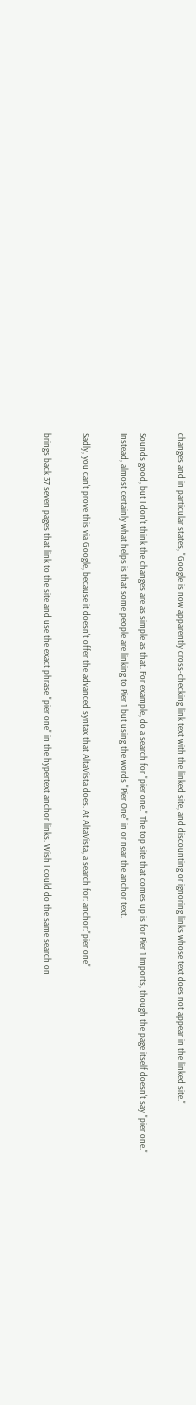changes and in particular states, "Google is now apparently cross-checking link text with the linked site, and discounting or ignoring links whose text does not appear in the linked site."

Sounds good, but I don't think the changes are as simple as that. For example, do a search for "pier one." The top site that comes up is for Pier 1 Imports, though the page itself doesn't say "pier one." Instead, almost certainly what helps is that some people are linking to Pier 1 but using the words "Pier One" in or near the anchor text.

Sadly, you can't prove this via Google, because it doesn't offer the advanced syntax that AltaVista does. At AltaVista, a search for: anchor:"pier one"

brings back 37 seven pages that link to the site and use the exact phrase "pier one" in the hypertext anchor links. Wish I could do the same search on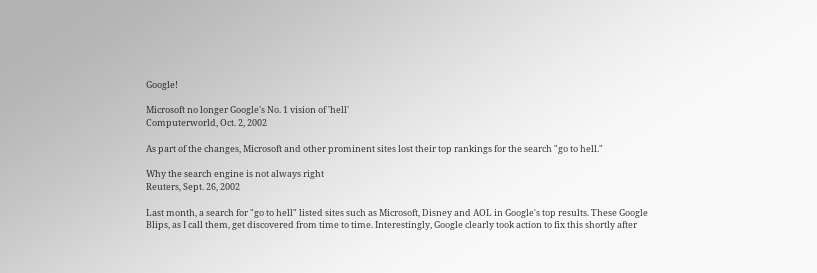Google!

Microsoft no longer Google's No. 1 vision of 'hell'
Computerworld, Oct. 2, 2002

As part of the changes, Microsoft and other prominent sites lost their top rankings for the search "go to hell."

Why the search engine is not always right
Reuters, Sept. 26, 2002

Last month, a search for "go to hell" listed sites such as Microsoft, Disney and AOL in Google's top results. These Google Blips, as I call them, get discovered from time to time. Interestingly, Google clearly took action to fix this shortly after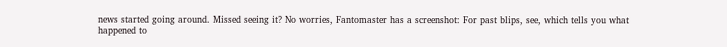news started going around. Missed seeing it? No worries, Fantomaster has a screenshot: For past blips, see, which tells you what happened to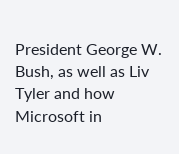President George W. Bush, as well as Liv Tyler and how Microsoft in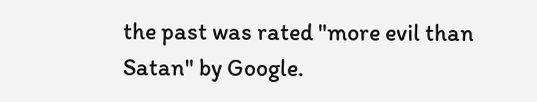the past was rated "more evil than Satan" by Google.